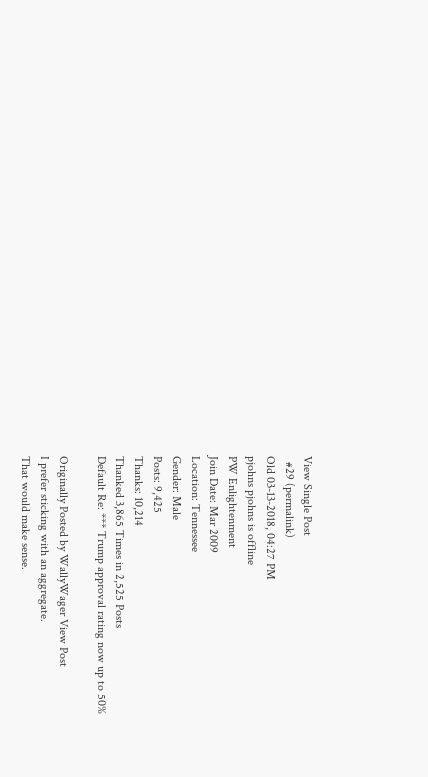View Single Post
  #29 (permalink)
Old 03-13-2018, 04:27 PM
pjohns pjohns is offline
PW Enlightenment
Join Date: Mar 2009
Location: Tennessee
Gender: Male
Posts: 9,425
Thanks: 10,214
Thanked 3,865 Times in 2,525 Posts
Default Re: *** Trump approval rating now up to 50%

Originally Posted by WallyWager View Post
I prefer sticking with an aggregate.
That would make sense.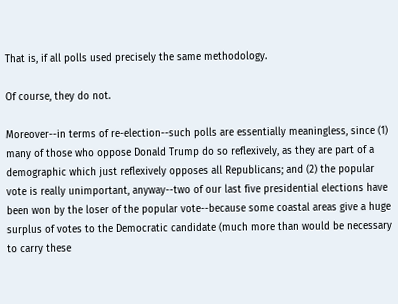That is, if all polls used precisely the same methodology.

Of course, they do not.

Moreover--in terms of re-election--such polls are essentially meaningless, since (1) many of those who oppose Donald Trump do so reflexively, as they are part of a demographic which just reflexively opposes all Republicans; and (2) the popular vote is really unimportant, anyway--two of our last five presidential elections have been won by the loser of the popular vote--because some coastal areas give a huge surplus of votes to the Democratic candidate (much more than would be necessary to carry these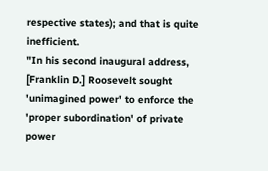respective states); and that is quite inefficient.
"In his second inaugural address, [Franklin D.] Roosevelt sought 'unimagined power' to enforce the 'proper subordination' of private power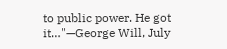to public power. He got it…"—George Will, July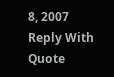8, 2007
Reply With Quote